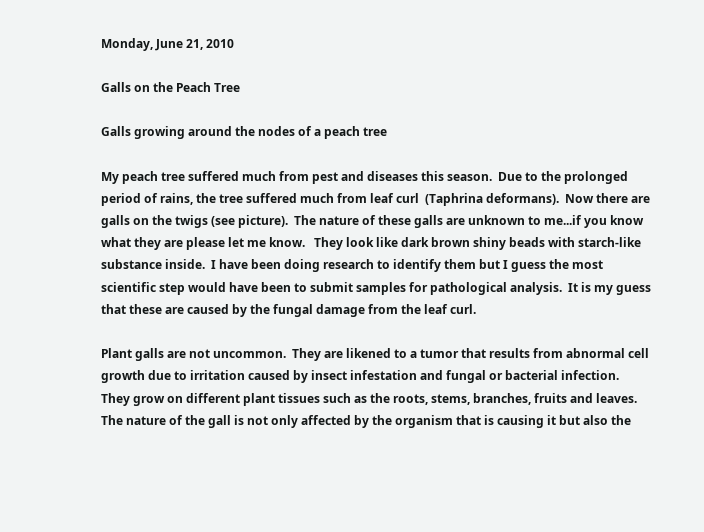Monday, June 21, 2010

Galls on the Peach Tree

Galls growing around the nodes of a peach tree

My peach tree suffered much from pest and diseases this season.  Due to the prolonged period of rains, the tree suffered much from leaf curl  (Taphrina deformans).  Now there are galls on the twigs (see picture).  The nature of these galls are unknown to me...if you know what they are please let me know.   They look like dark brown shiny beads with starch-like substance inside.  I have been doing research to identify them but I guess the most scientific step would have been to submit samples for pathological analysis.  It is my guess that these are caused by the fungal damage from the leaf curl.

Plant galls are not uncommon.  They are likened to a tumor that results from abnormal cell growth due to irritation caused by insect infestation and fungal or bacterial infection.  They grow on different plant tissues such as the roots, stems, branches, fruits and leaves.   The nature of the gall is not only affected by the organism that is causing it but also the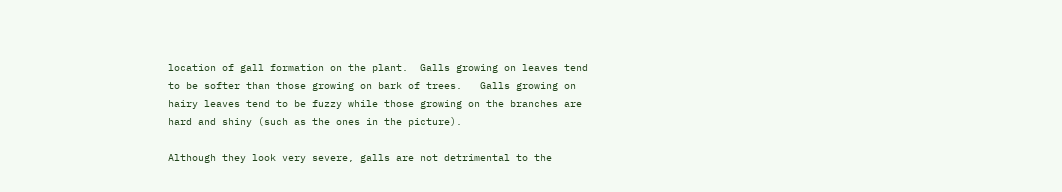location of gall formation on the plant.  Galls growing on leaves tend to be softer than those growing on bark of trees.   Galls growing on hairy leaves tend to be fuzzy while those growing on the branches are hard and shiny (such as the ones in the picture).

Although they look very severe, galls are not detrimental to the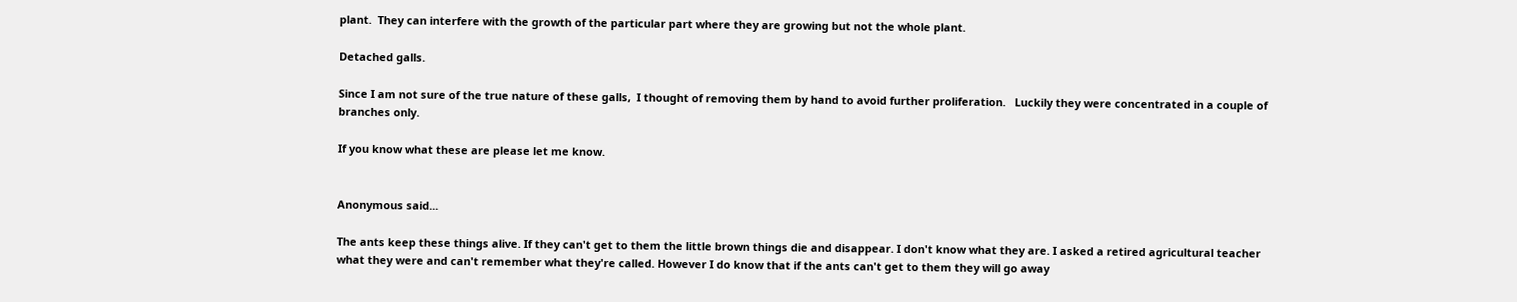plant.  They can interfere with the growth of the particular part where they are growing but not the whole plant.

Detached galls.

Since I am not sure of the true nature of these galls,  I thought of removing them by hand to avoid further proliferation.   Luckily they were concentrated in a couple of branches only.

If you know what these are please let me know.


Anonymous said...

The ants keep these things alive. If they can't get to them the little brown things die and disappear. I don't know what they are. I asked a retired agricultural teacher what they were and can't remember what they're called. However I do know that if the ants can't get to them they will go away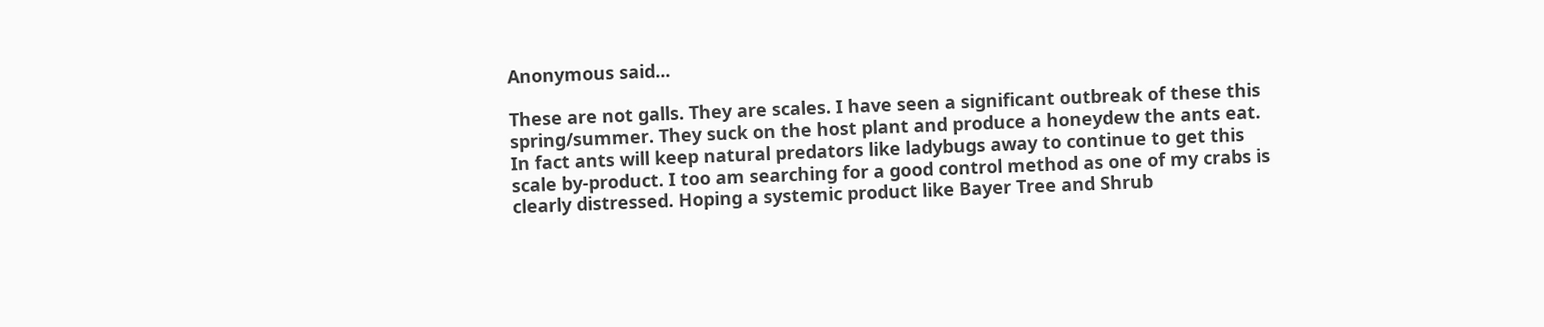Anonymous said...

These are not galls. They are scales. I have seen a significant outbreak of these this spring/summer. They suck on the host plant and produce a honeydew the ants eat. In fact ants will keep natural predators like ladybugs away to continue to get this scale by-product. I too am searching for a good control method as one of my crabs is clearly distressed. Hoping a systemic product like Bayer Tree and Shrub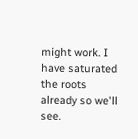might work. I have saturated the roots already so we'll see.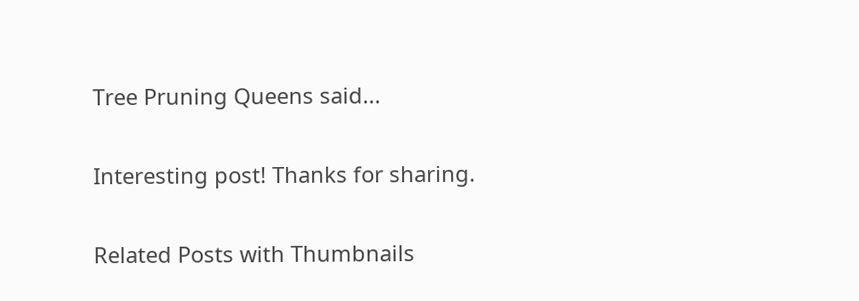Tree Pruning Queens said...

Interesting post! Thanks for sharing.

Related Posts with Thumbnails